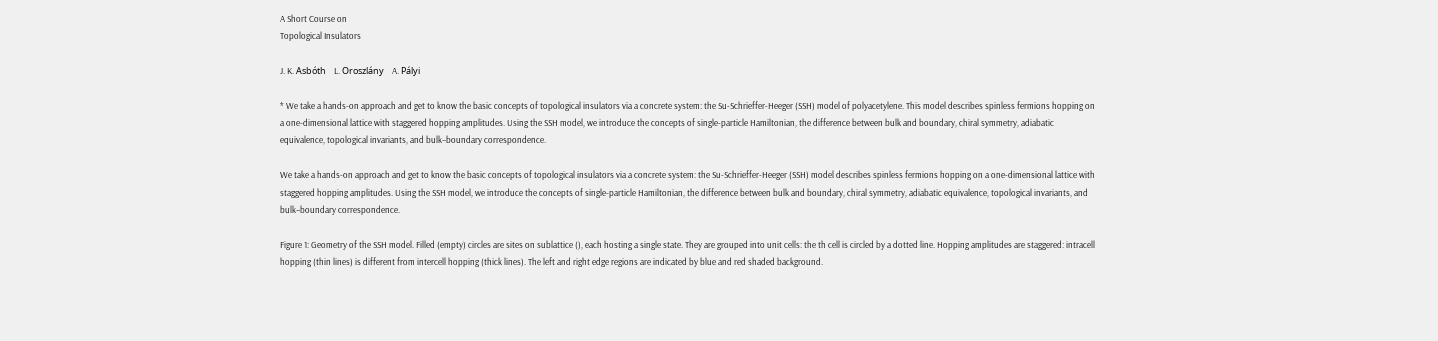A Short Course on
Topological Insulators

J. K. Asbóth    L. Oroszlány    A. Pályi

* We take a hands-on approach and get to know the basic concepts of topological insulators via a concrete system: the Su-Schrieffer-Heeger (SSH) model of polyacetylene. This model describes spinless fermions hopping on a one-dimensional lattice with staggered hopping amplitudes. Using the SSH model, we introduce the concepts of single-particle Hamiltonian, the difference between bulk and boundary, chiral symmetry, adiabatic equivalence, topological invariants, and bulk–boundary correspondence.

We take a hands-on approach and get to know the basic concepts of topological insulators via a concrete system: the Su-Schrieffer-Heeger (SSH) model describes spinless fermions hopping on a one-dimensional lattice with staggered hopping amplitudes. Using the SSH model, we introduce the concepts of single-particle Hamiltonian, the difference between bulk and boundary, chiral symmetry, adiabatic equivalence, topological invariants, and bulk–boundary correspondence.

Figure 1: Geometry of the SSH model. Filled (empty) circles are sites on sublattice (), each hosting a single state. They are grouped into unit cells: the th cell is circled by a dotted line. Hopping amplitudes are staggered: intracell hopping (thin lines) is different from intercell hopping (thick lines). The left and right edge regions are indicated by blue and red shaded background.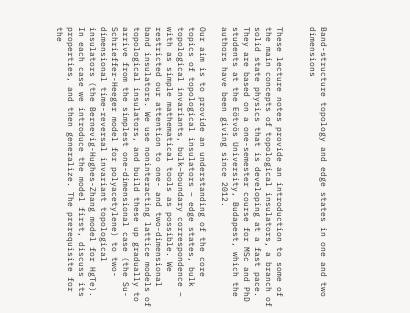Band-structure topology and edge states in one and two dimensions


These lecture notes provide an introduction to some of the main concepts of topological insulators, a branch of solid state physics that is developing at a fast pace. They are based on a one-semester course for MSc and PhD students at the Eötvös University, Budapest, which the authors have been giving since 2012.

Our aim is to provide an understanding of the core topics of topological insulators – edge states, bulk topological invariants, bulk–boundary correspondence – with as simple mathematical tools as possible. We restricted our attention to one- and two-dimensional band insulators. We use noninteracting lattice models of topological insulators, and build these up gradually to arrive from the simplest one-dimensional case (the Su-Schrieffer-Heeger model for polyacetylene) to two-dimensional time-reversal invariant topological insulators (the Bernevig-Hughes-Zhang model for HgTe). In each case we introduce the model first, discuss its properties, and then generalize. The prerequisite for the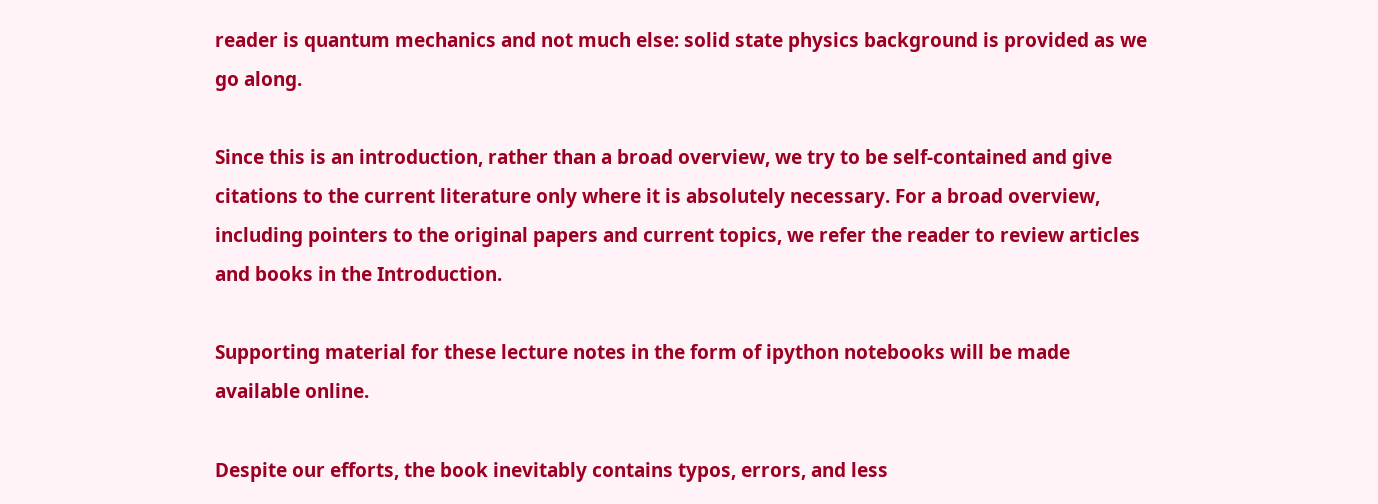reader is quantum mechanics and not much else: solid state physics background is provided as we go along.

Since this is an introduction, rather than a broad overview, we try to be self-contained and give citations to the current literature only where it is absolutely necessary. For a broad overview, including pointers to the original papers and current topics, we refer the reader to review articles and books in the Introduction.

Supporting material for these lecture notes in the form of ipython notebooks will be made available online.

Despite our efforts, the book inevitably contains typos, errors, and less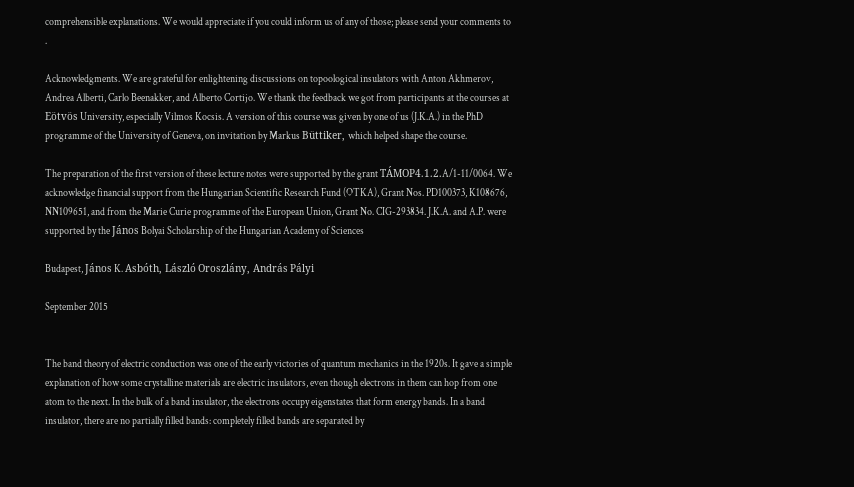comprehensible explanations. We would appreciate if you could inform us of any of those; please send your comments to .

Acknowledgments. We are grateful for enlightening discussions on topoological insulators with Anton Akhmerov, Andrea Alberti, Carlo Beenakker, and Alberto Cortijo. We thank the feedback we got from participants at the courses at Eötvös University, especially Vilmos Kocsis. A version of this course was given by one of us (J.K.A.) in the PhD programme of the University of Geneva, on invitation by Markus Büttiker, which helped shape the course.

The preparation of the first version of these lecture notes were supported by the grant TÁMOP4.1.2.A/1-11/0064. We acknowledge financial support from the Hungarian Scientific Research Fund (OTKA), Grant Nos. PD100373, K108676, NN109651, and from the Marie Curie programme of the European Union, Grant No. CIG-293834. J.K.A. and A.P. were supported by the János Bolyai Scholarship of the Hungarian Academy of Sciences

Budapest, János K. Asbóth, László Oroszlány, András Pályi

September 2015


The band theory of electric conduction was one of the early victories of quantum mechanics in the 1920s. It gave a simple explanation of how some crystalline materials are electric insulators, even though electrons in them can hop from one atom to the next. In the bulk of a band insulator, the electrons occupy eigenstates that form energy bands. In a band insulator, there are no partially filled bands: completely filled bands are separated by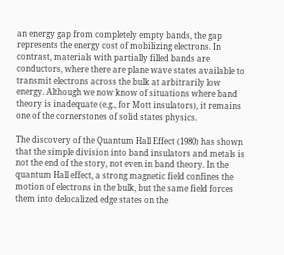an energy gap from completely empty bands, the gap represents the energy cost of mobilizing electrons. In contrast, materials with partially filled bands are conductors, where there are plane wave states available to transmit electrons across the bulk at arbitrarily low energy. Although we now know of situations where band theory is inadequate (e.g., for Mott insulators), it remains one of the cornerstones of solid states physics.

The discovery of the Quantum Hall Effect (1980) has shown that the simple division into band insulators and metals is not the end of the story, not even in band theory. In the quantum Hall effect, a strong magnetic field confines the motion of electrons in the bulk, but the same field forces them into delocalized edge states on the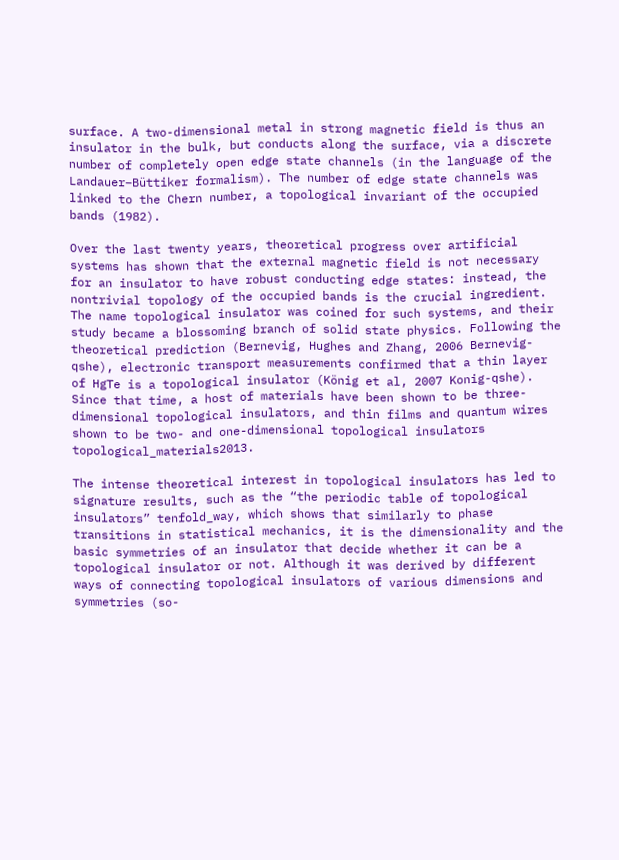surface. A two-dimensional metal in strong magnetic field is thus an insulator in the bulk, but conducts along the surface, via a discrete number of completely open edge state channels (in the language of the Landauer–Büttiker formalism). The number of edge state channels was linked to the Chern number, a topological invariant of the occupied bands (1982).

Over the last twenty years, theoretical progress over artificial systems has shown that the external magnetic field is not necessary for an insulator to have robust conducting edge states: instead, the nontrivial topology of the occupied bands is the crucial ingredient. The name topological insulator was coined for such systems, and their study became a blossoming branch of solid state physics. Following the theoretical prediction (Bernevig, Hughes and Zhang, 2006 Bernevig-qshe), electronic transport measurements confirmed that a thin layer of HgTe is a topological insulator (König et al, 2007 Konig-qshe). Since that time, a host of materials have been shown to be three-dimensional topological insulators, and thin films and quantum wires shown to be two- and one-dimensional topological insulators topological_materials2013.

The intense theoretical interest in topological insulators has led to signature results, such as the “the periodic table of topological insulators” tenfold_way, which shows that similarly to phase transitions in statistical mechanics, it is the dimensionality and the basic symmetries of an insulator that decide whether it can be a topological insulator or not. Although it was derived by different ways of connecting topological insulators of various dimensions and symmetries (so-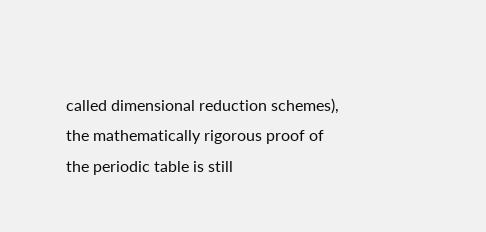called dimensional reduction schemes), the mathematically rigorous proof of the periodic table is still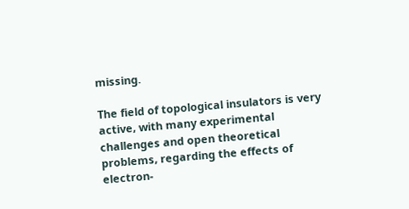missing.

The field of topological insulators is very active, with many experimental challenges and open theoretical problems, regarding the effects of electron-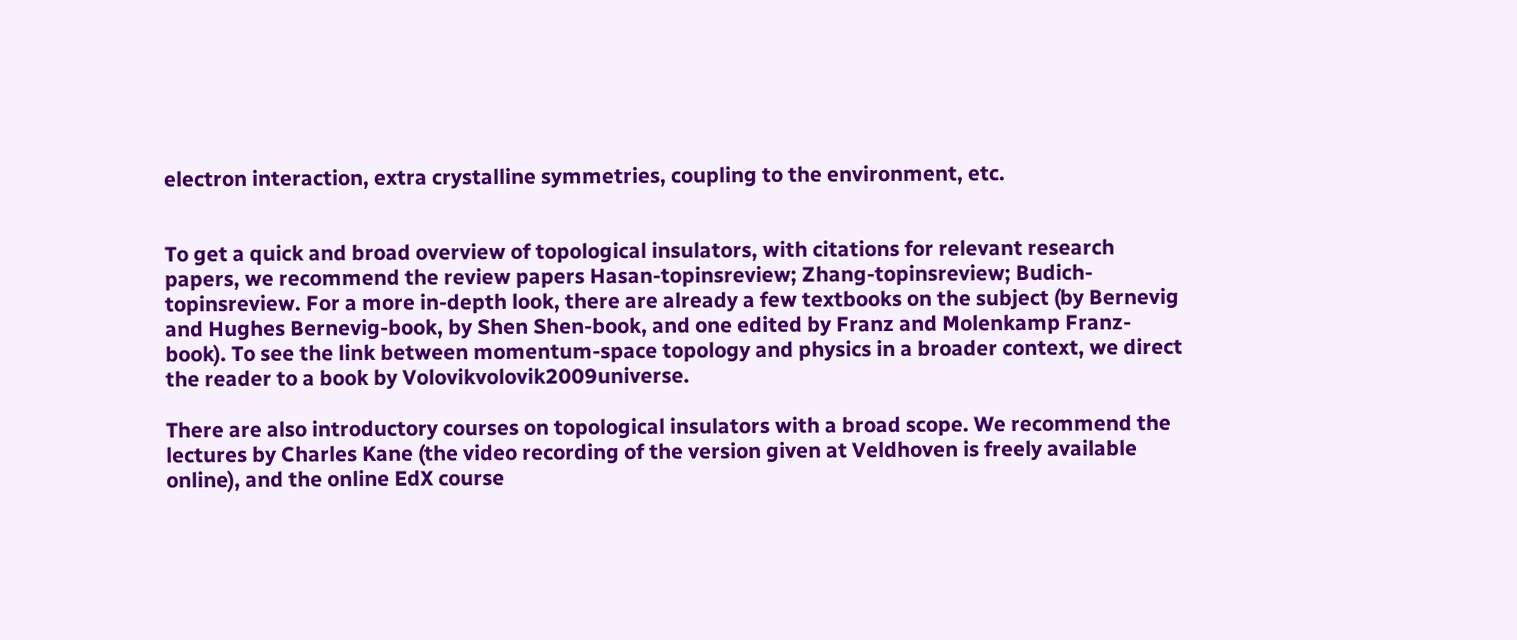electron interaction, extra crystalline symmetries, coupling to the environment, etc.


To get a quick and broad overview of topological insulators, with citations for relevant research papers, we recommend the review papers Hasan-topinsreview; Zhang-topinsreview; Budich-topinsreview. For a more in-depth look, there are already a few textbooks on the subject (by Bernevig and Hughes Bernevig-book, by Shen Shen-book, and one edited by Franz and Molenkamp Franz-book). To see the link between momentum-space topology and physics in a broader context, we direct the reader to a book by Volovikvolovik2009universe.

There are also introductory courses on topological insulators with a broad scope. We recommend the lectures by Charles Kane (the video recording of the version given at Veldhoven is freely available online), and the online EdX course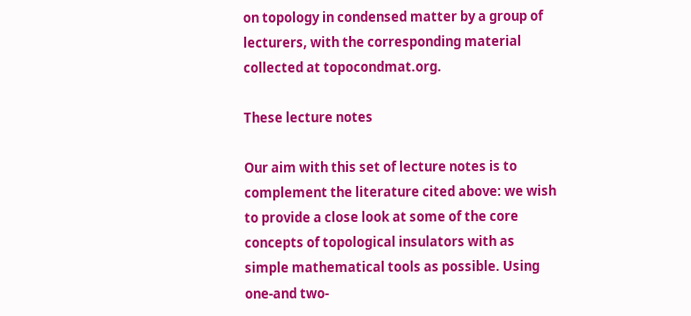on topology in condensed matter by a group of lecturers, with the corresponding material collected at topocondmat.org.

These lecture notes

Our aim with this set of lecture notes is to complement the literature cited above: we wish to provide a close look at some of the core concepts of topological insulators with as simple mathematical tools as possible. Using one-and two-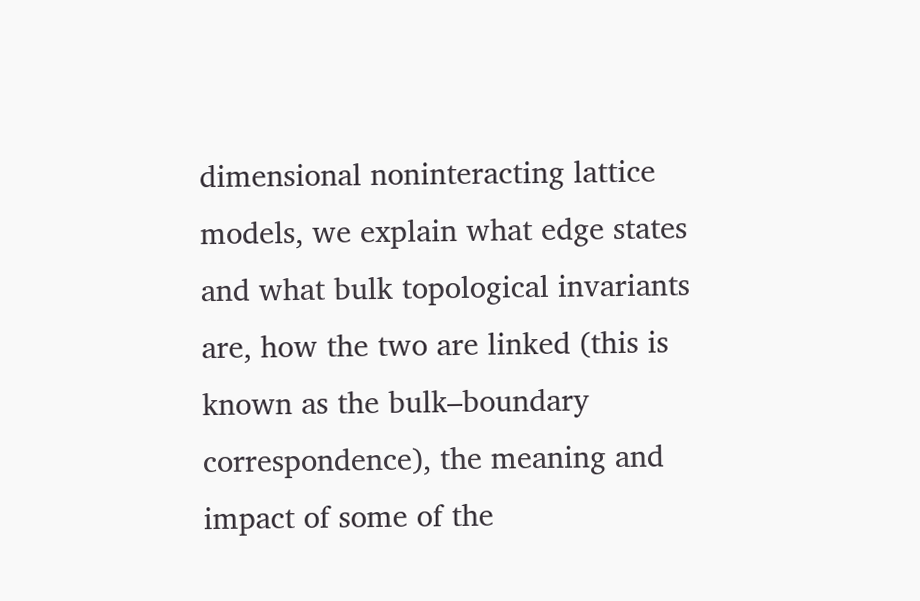dimensional noninteracting lattice models, we explain what edge states and what bulk topological invariants are, how the two are linked (this is known as the bulk–boundary correspondence), the meaning and impact of some of the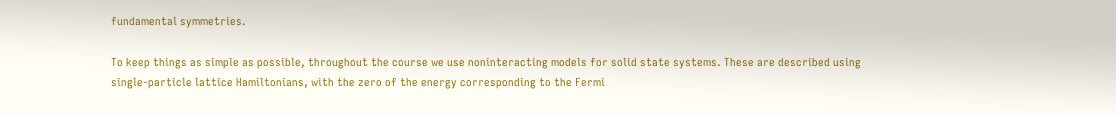fundamental symmetries.

To keep things as simple as possible, throughout the course we use noninteracting models for solid state systems. These are described using single-particle lattice Hamiltonians, with the zero of the energy corresponding to the Fermi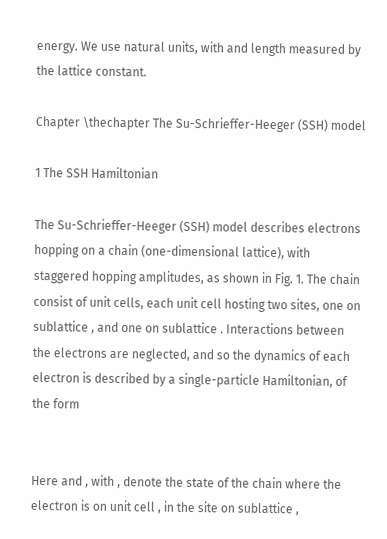energy. We use natural units, with and length measured by the lattice constant.

Chapter \thechapter The Su-Schrieffer-Heeger (SSH) model

1 The SSH Hamiltonian

The Su-Schrieffer-Heeger (SSH) model describes electrons hopping on a chain (one-dimensional lattice), with staggered hopping amplitudes, as shown in Fig. 1. The chain consist of unit cells, each unit cell hosting two sites, one on sublattice , and one on sublattice . Interactions between the electrons are neglected, and so the dynamics of each electron is described by a single-particle Hamiltonian, of the form


Here and , with , denote the state of the chain where the electron is on unit cell , in the site on sublattice ,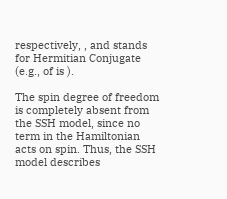respectively, , and stands for Hermitian Conjugate (e.g., of is ).

The spin degree of freedom is completely absent from the SSH model, since no term in the Hamiltonian acts on spin. Thus, the SSH model describes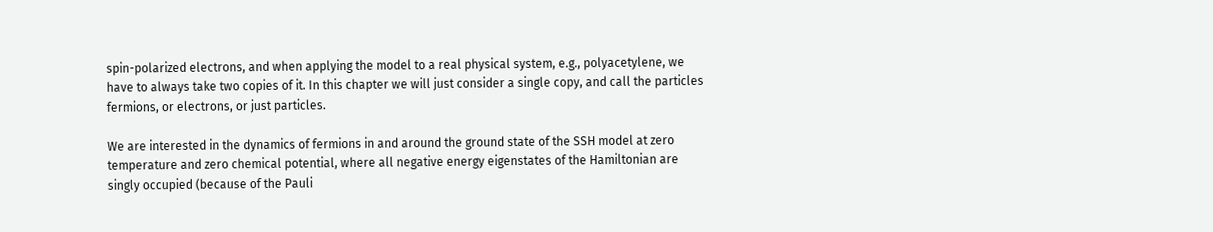spin-polarized electrons, and when applying the model to a real physical system, e.g., polyacetylene, we have to always take two copies of it. In this chapter we will just consider a single copy, and call the particles fermions, or electrons, or just particles.

We are interested in the dynamics of fermions in and around the ground state of the SSH model at zero temperature and zero chemical potential, where all negative energy eigenstates of the Hamiltonian are singly occupied (because of the Pauli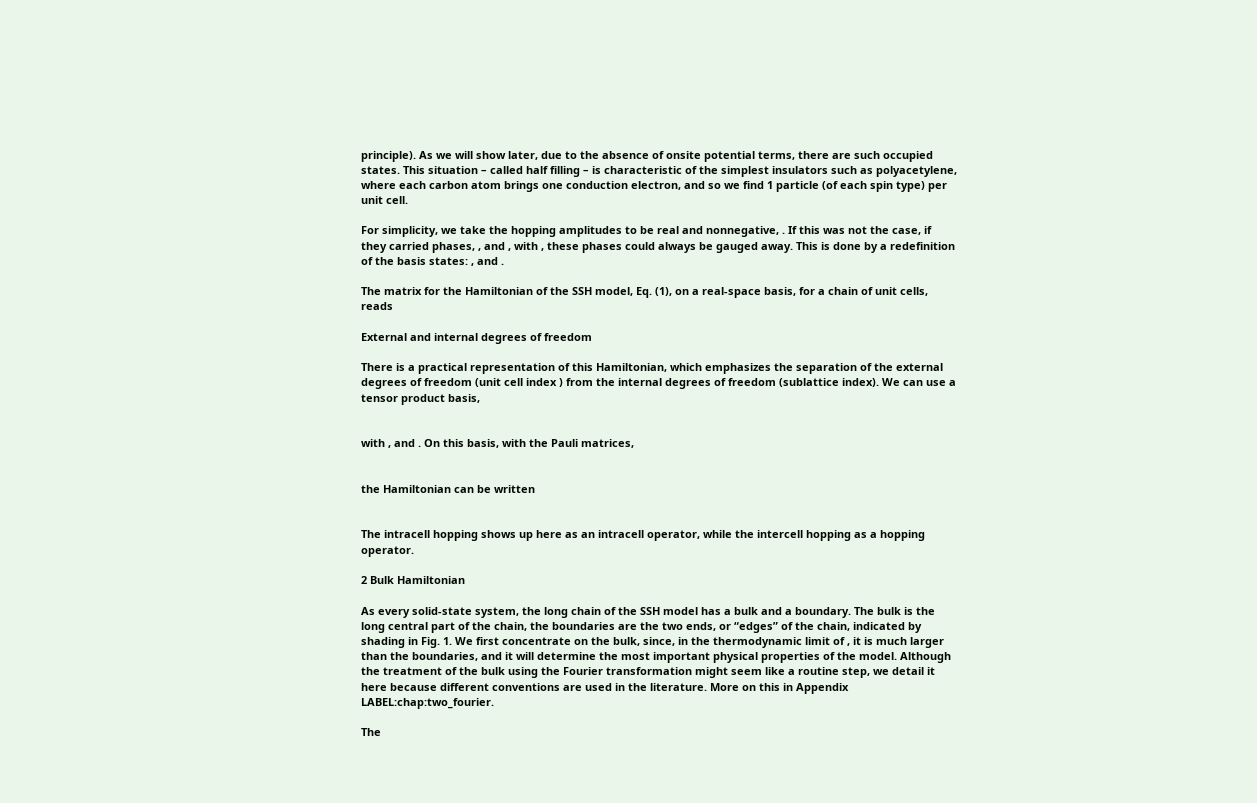principle). As we will show later, due to the absence of onsite potential terms, there are such occupied states. This situation – called half filling – is characteristic of the simplest insulators such as polyacetylene, where each carbon atom brings one conduction electron, and so we find 1 particle (of each spin type) per unit cell.

For simplicity, we take the hopping amplitudes to be real and nonnegative, . If this was not the case, if they carried phases, , and , with , these phases could always be gauged away. This is done by a redefinition of the basis states: , and .

The matrix for the Hamiltonian of the SSH model, Eq. (1), on a real-space basis, for a chain of unit cells, reads

External and internal degrees of freedom

There is a practical representation of this Hamiltonian, which emphasizes the separation of the external degrees of freedom (unit cell index ) from the internal degrees of freedom (sublattice index). We can use a tensor product basis,


with , and . On this basis, with the Pauli matrices,


the Hamiltonian can be written


The intracell hopping shows up here as an intracell operator, while the intercell hopping as a hopping operator.

2 Bulk Hamiltonian

As every solid-state system, the long chain of the SSH model has a bulk and a boundary. The bulk is the long central part of the chain, the boundaries are the two ends, or “edges” of the chain, indicated by shading in Fig. 1. We first concentrate on the bulk, since, in the thermodynamic limit of , it is much larger than the boundaries, and it will determine the most important physical properties of the model. Although the treatment of the bulk using the Fourier transformation might seem like a routine step, we detail it here because different conventions are used in the literature. More on this in Appendix LABEL:chap:two_fourier.

The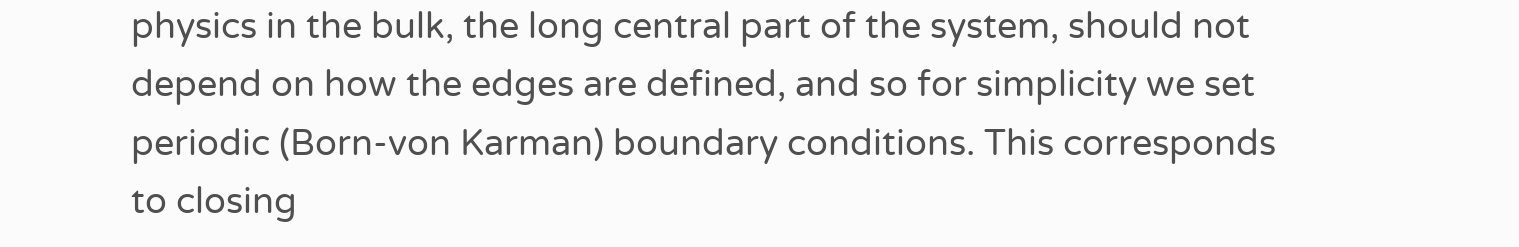physics in the bulk, the long central part of the system, should not depend on how the edges are defined, and so for simplicity we set periodic (Born-von Karman) boundary conditions. This corresponds to closing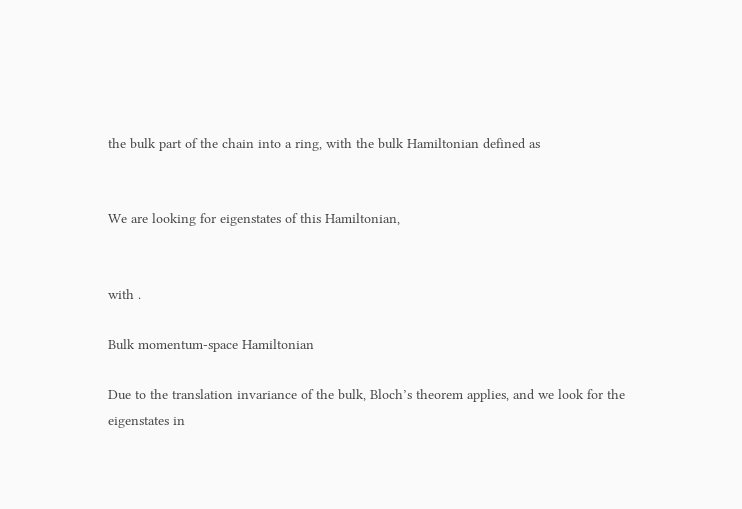the bulk part of the chain into a ring, with the bulk Hamiltonian defined as


We are looking for eigenstates of this Hamiltonian,


with .

Bulk momentum-space Hamiltonian

Due to the translation invariance of the bulk, Bloch’s theorem applies, and we look for the eigenstates in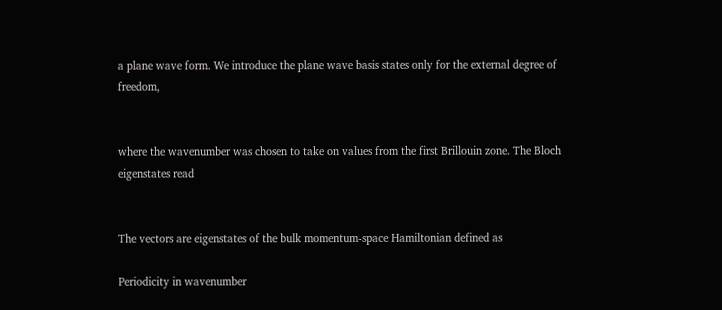a plane wave form. We introduce the plane wave basis states only for the external degree of freedom,


where the wavenumber was chosen to take on values from the first Brillouin zone. The Bloch eigenstates read


The vectors are eigenstates of the bulk momentum-space Hamiltonian defined as

Periodicity in wavenumber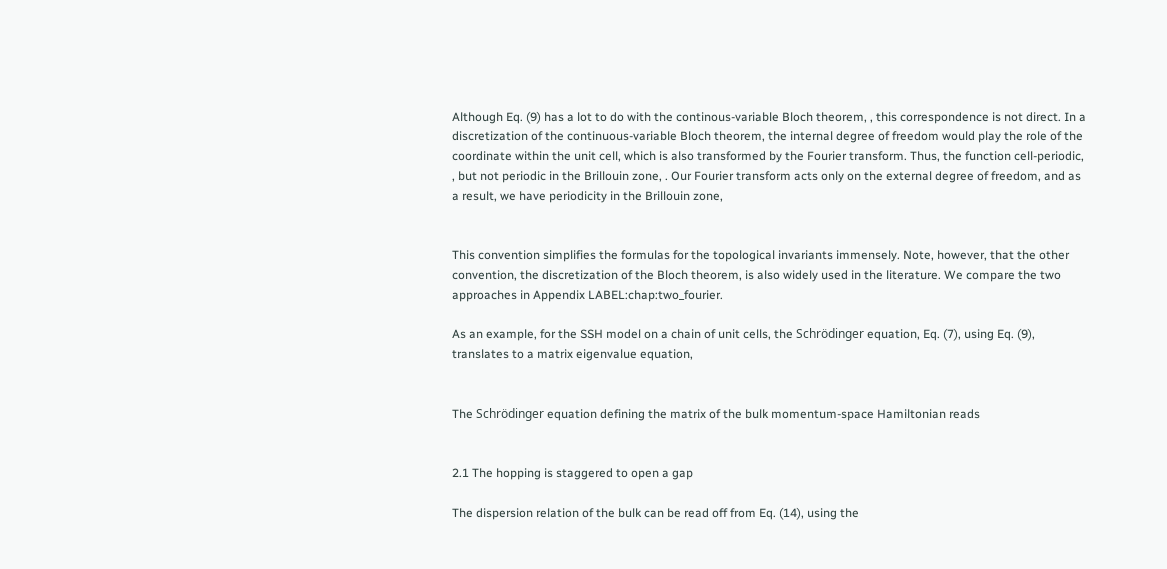Although Eq. (9) has a lot to do with the continous-variable Bloch theorem, , this correspondence is not direct. In a discretization of the continuous-variable Bloch theorem, the internal degree of freedom would play the role of the coordinate within the unit cell, which is also transformed by the Fourier transform. Thus, the function cell-periodic, , but not periodic in the Brillouin zone, . Our Fourier transform acts only on the external degree of freedom, and as a result, we have periodicity in the Brillouin zone,


This convention simplifies the formulas for the topological invariants immensely. Note, however, that the other convention, the discretization of the Bloch theorem, is also widely used in the literature. We compare the two approaches in Appendix LABEL:chap:two_fourier.

As an example, for the SSH model on a chain of unit cells, the Schrödinger equation, Eq. (7), using Eq. (9), translates to a matrix eigenvalue equation,


The Schrödinger equation defining the matrix of the bulk momentum-space Hamiltonian reads


2.1 The hopping is staggered to open a gap

The dispersion relation of the bulk can be read off from Eq. (14), using the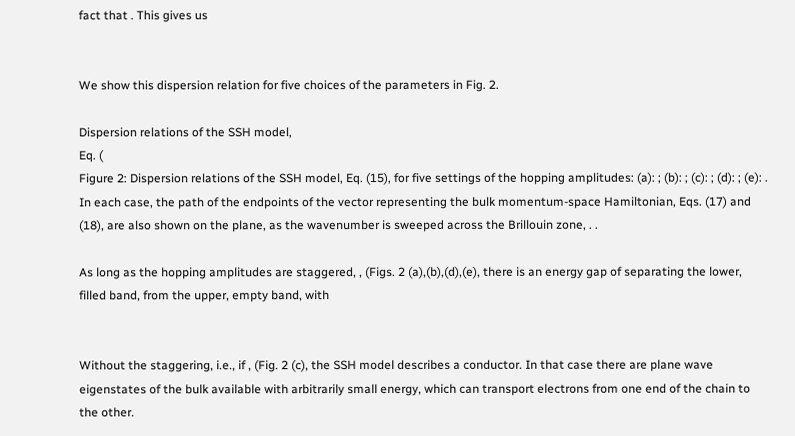fact that . This gives us


We show this dispersion relation for five choices of the parameters in Fig. 2.

Dispersion relations of the SSH model,
Eq. (
Figure 2: Dispersion relations of the SSH model, Eq. (15), for five settings of the hopping amplitudes: (a): ; (b): ; (c): ; (d): ; (e): . In each case, the path of the endpoints of the vector representing the bulk momentum-space Hamiltonian, Eqs. (17) and (18), are also shown on the plane, as the wavenumber is sweeped across the Brillouin zone, . .

As long as the hopping amplitudes are staggered, , (Figs. 2 (a),(b),(d),(e), there is an energy gap of separating the lower, filled band, from the upper, empty band, with


Without the staggering, i.e., if , (Fig. 2 (c), the SSH model describes a conductor. In that case there are plane wave eigenstates of the bulk available with arbitrarily small energy, which can transport electrons from one end of the chain to the other.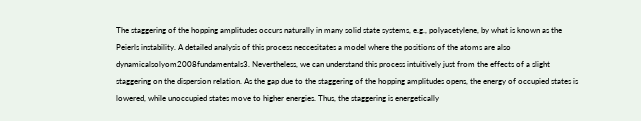The staggering of the hopping amplitudes occurs naturally in many solid state systems, e.g., polyacetylene, by what is known as the Peierls instability. A detailed analysis of this process neccesitates a model where the positions of the atoms are also dynamicalsolyom2008fundamentals3. Nevertheless, we can understand this process intuitively just from the effects of a slight staggering on the dispersion relation. As the gap due to the staggering of the hopping amplitudes opens, the energy of occupied states is lowered, while unoccupied states move to higher energies. Thus, the staggering is energetically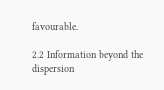favourable.

2.2 Information beyond the dispersion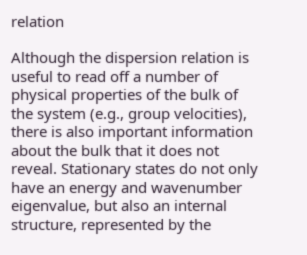relation

Although the dispersion relation is useful to read off a number of physical properties of the bulk of the system (e.g., group velocities), there is also important information about the bulk that it does not reveal. Stationary states do not only have an energy and wavenumber eigenvalue, but also an internal structure, represented by the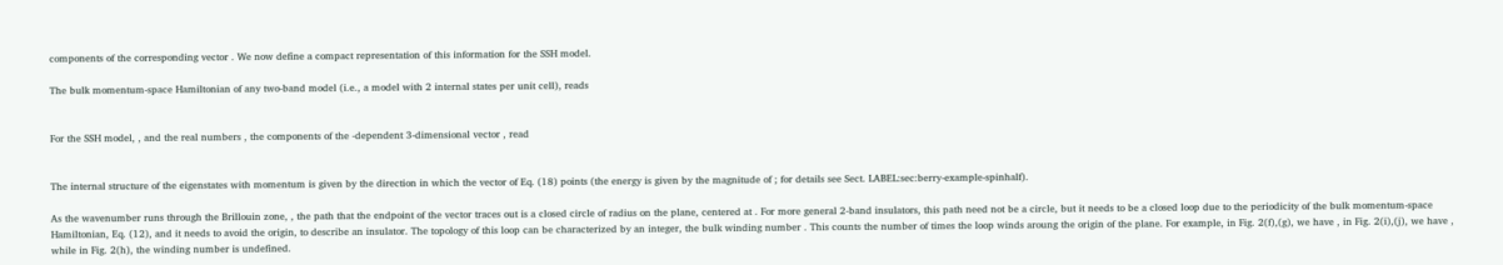components of the corresponding vector . We now define a compact representation of this information for the SSH model.

The bulk momentum-space Hamiltonian of any two-band model (i.e., a model with 2 internal states per unit cell), reads


For the SSH model, , and the real numbers , the components of the -dependent 3-dimensional vector , read


The internal structure of the eigenstates with momentum is given by the direction in which the vector of Eq. (18) points (the energy is given by the magnitude of ; for details see Sect. LABEL:sec:berry-example-spinhalf).

As the wavenumber runs through the Brillouin zone, , the path that the endpoint of the vector traces out is a closed circle of radius on the plane, centered at . For more general 2-band insulators, this path need not be a circle, but it needs to be a closed loop due to the periodicity of the bulk momentum-space Hamiltonian, Eq. (12), and it needs to avoid the origin, to describe an insulator. The topology of this loop can be characterized by an integer, the bulk winding number . This counts the number of times the loop winds aroung the origin of the plane. For example, in Fig. 2(f),(g), we have , in Fig. 2(i),(j), we have , while in Fig. 2(h), the winding number is undefined.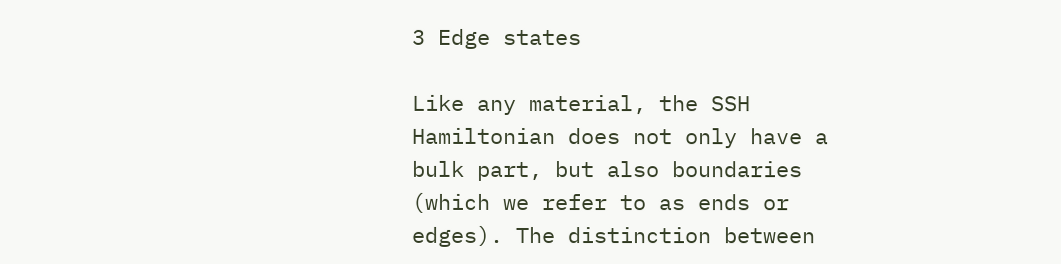3 Edge states

Like any material, the SSH Hamiltonian does not only have a bulk part, but also boundaries (which we refer to as ends or edges). The distinction between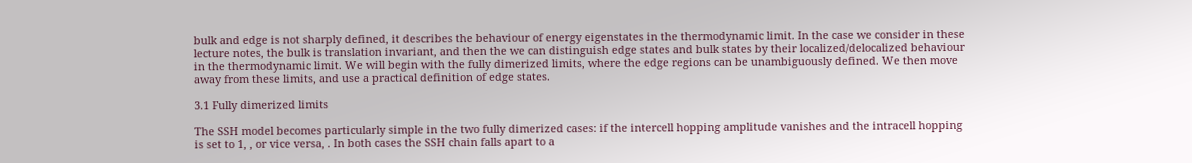bulk and edge is not sharply defined, it describes the behaviour of energy eigenstates in the thermodynamic limit. In the case we consider in these lecture notes, the bulk is translation invariant, and then the we can distinguish edge states and bulk states by their localized/delocalized behaviour in the thermodynamic limit. We will begin with the fully dimerized limits, where the edge regions can be unambiguously defined. We then move away from these limits, and use a practical definition of edge states.

3.1 Fully dimerized limits

The SSH model becomes particularly simple in the two fully dimerized cases: if the intercell hopping amplitude vanishes and the intracell hopping is set to 1, , or vice versa, . In both cases the SSH chain falls apart to a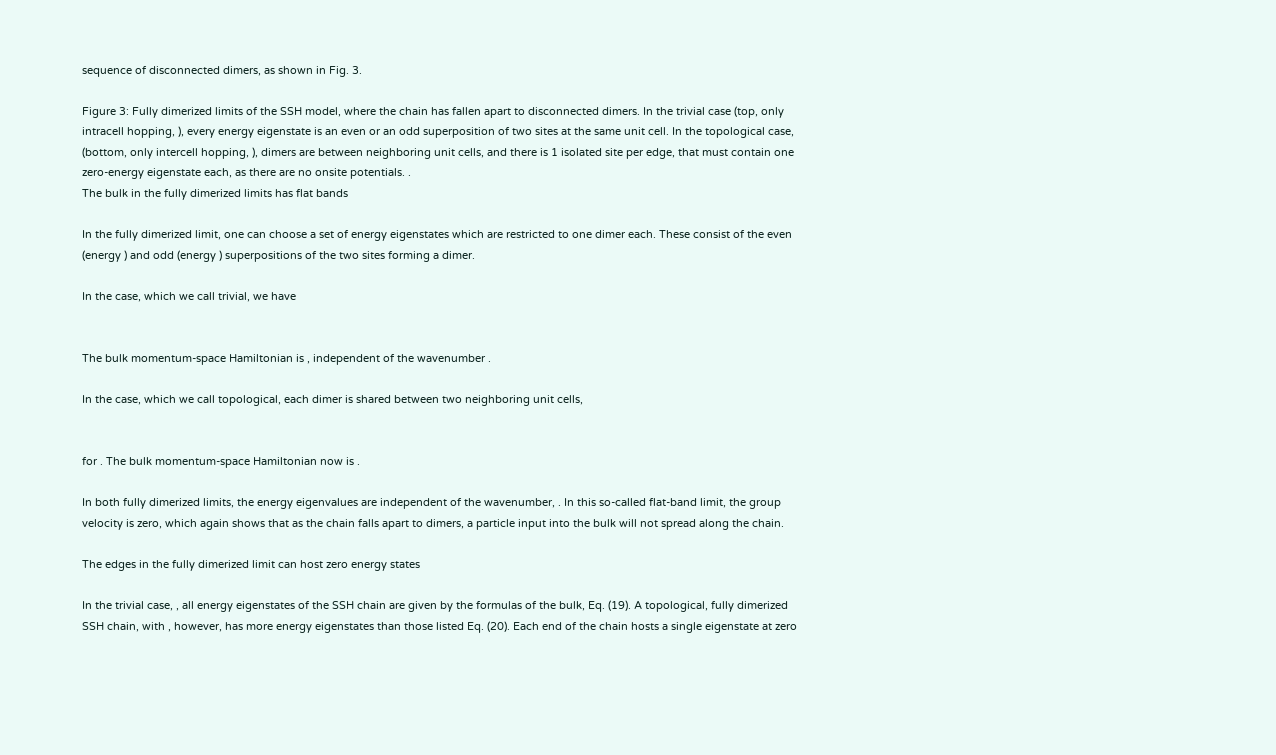sequence of disconnected dimers, as shown in Fig. 3.

Figure 3: Fully dimerized limits of the SSH model, where the chain has fallen apart to disconnected dimers. In the trivial case (top, only intracell hopping, ), every energy eigenstate is an even or an odd superposition of two sites at the same unit cell. In the topological case, (bottom, only intercell hopping, ), dimers are between neighboring unit cells, and there is 1 isolated site per edge, that must contain one zero-energy eigenstate each, as there are no onsite potentials. .
The bulk in the fully dimerized limits has flat bands

In the fully dimerized limit, one can choose a set of energy eigenstates which are restricted to one dimer each. These consist of the even (energy ) and odd (energy ) superpositions of the two sites forming a dimer.

In the case, which we call trivial, we have


The bulk momentum-space Hamiltonian is , independent of the wavenumber .

In the case, which we call topological, each dimer is shared between two neighboring unit cells,


for . The bulk momentum-space Hamiltonian now is .

In both fully dimerized limits, the energy eigenvalues are independent of the wavenumber, . In this so-called flat-band limit, the group velocity is zero, which again shows that as the chain falls apart to dimers, a particle input into the bulk will not spread along the chain.

The edges in the fully dimerized limit can host zero energy states

In the trivial case, , all energy eigenstates of the SSH chain are given by the formulas of the bulk, Eq. (19). A topological, fully dimerized SSH chain, with , however, has more energy eigenstates than those listed Eq. (20). Each end of the chain hosts a single eigenstate at zero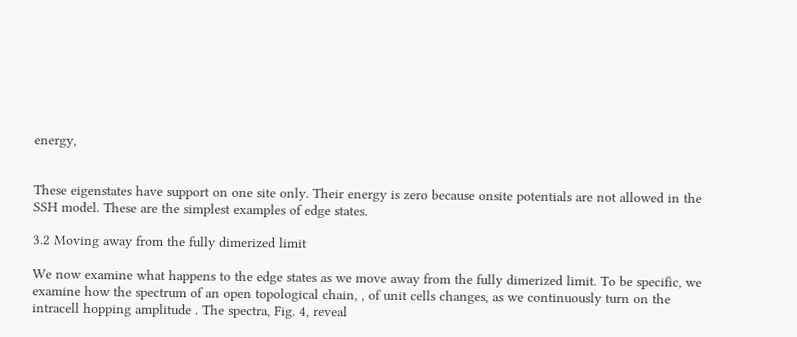energy,


These eigenstates have support on one site only. Their energy is zero because onsite potentials are not allowed in the SSH model. These are the simplest examples of edge states.

3.2 Moving away from the fully dimerized limit

We now examine what happens to the edge states as we move away from the fully dimerized limit. To be specific, we examine how the spectrum of an open topological chain, , of unit cells changes, as we continuously turn on the intracell hopping amplitude . The spectra, Fig. 4, reveal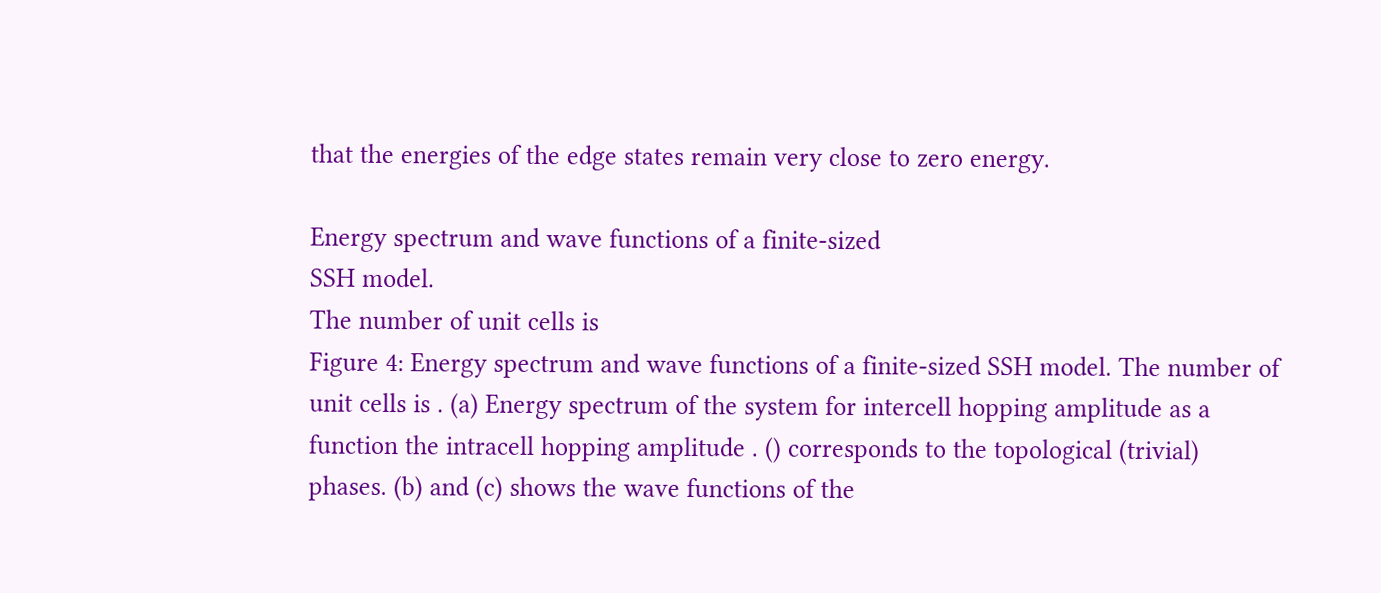that the energies of the edge states remain very close to zero energy.

Energy spectrum and wave functions of a finite-sized
SSH model.
The number of unit cells is
Figure 4: Energy spectrum and wave functions of a finite-sized SSH model. The number of unit cells is . (a) Energy spectrum of the system for intercell hopping amplitude as a function the intracell hopping amplitude . () corresponds to the topological (trivial) phases. (b) and (c) shows the wave functions of the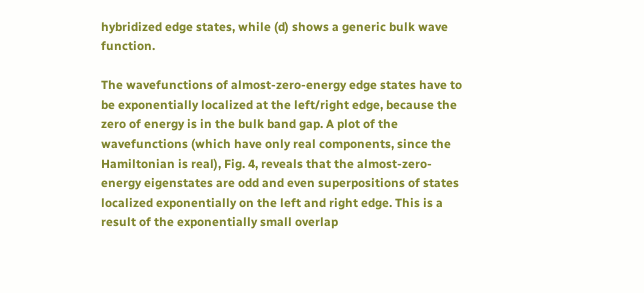hybridized edge states, while (d) shows a generic bulk wave function.

The wavefunctions of almost-zero-energy edge states have to be exponentially localized at the left/right edge, because the zero of energy is in the bulk band gap. A plot of the wavefunctions (which have only real components, since the Hamiltonian is real), Fig. 4, reveals that the almost-zero-energy eigenstates are odd and even superpositions of states localized exponentially on the left and right edge. This is a result of the exponentially small overlap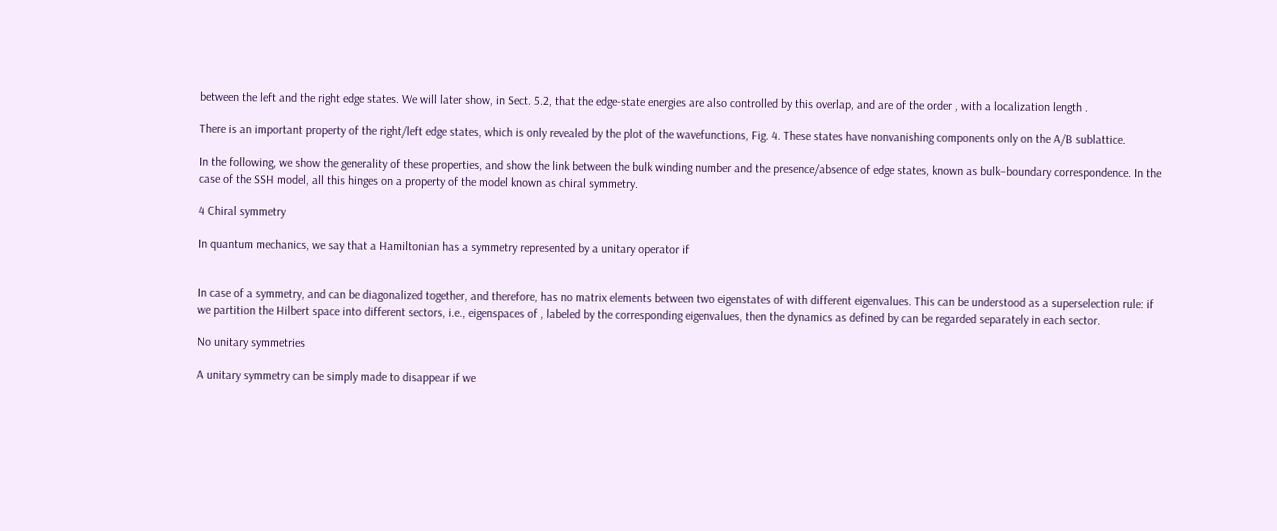between the left and the right edge states. We will later show, in Sect. 5.2, that the edge-state energies are also controlled by this overlap, and are of the order , with a localization length .

There is an important property of the right/left edge states, which is only revealed by the plot of the wavefunctions, Fig. 4. These states have nonvanishing components only on the A/B sublattice.

In the following, we show the generality of these properties, and show the link between the bulk winding number and the presence/absence of edge states, known as bulk–boundary correspondence. In the case of the SSH model, all this hinges on a property of the model known as chiral symmetry.

4 Chiral symmetry

In quantum mechanics, we say that a Hamiltonian has a symmetry represented by a unitary operator if


In case of a symmetry, and can be diagonalized together, and therefore, has no matrix elements between two eigenstates of with different eigenvalues. This can be understood as a superselection rule: if we partition the Hilbert space into different sectors, i.e., eigenspaces of , labeled by the corresponding eigenvalues, then the dynamics as defined by can be regarded separately in each sector.

No unitary symmetries

A unitary symmetry can be simply made to disappear if we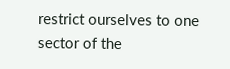restrict ourselves to one sector of the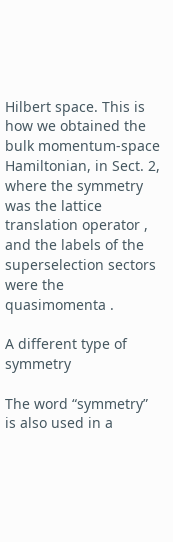Hilbert space. This is how we obtained the bulk momentum-space Hamiltonian, in Sect. 2, where the symmetry was the lattice translation operator , and the labels of the superselection sectors were the quasimomenta .

A different type of symmetry

The word “symmetry” is also used in a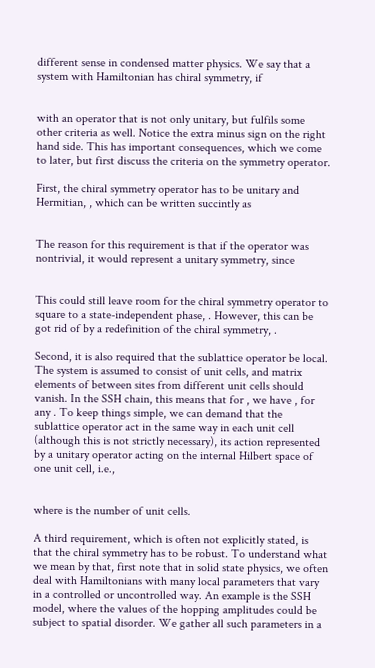different sense in condensed matter physics. We say that a system with Hamiltonian has chiral symmetry, if


with an operator that is not only unitary, but fulfils some other criteria as well. Notice the extra minus sign on the right hand side. This has important consequences, which we come to later, but first discuss the criteria on the symmetry operator.

First, the chiral symmetry operator has to be unitary and Hermitian, , which can be written succintly as


The reason for this requirement is that if the operator was nontrivial, it would represent a unitary symmetry, since


This could still leave room for the chiral symmetry operator to square to a state-independent phase, . However, this can be got rid of by a redefinition of the chiral symmetry, .

Second, it is also required that the sublattice operator be local. The system is assumed to consist of unit cells, and matrix elements of between sites from different unit cells should vanish. In the SSH chain, this means that for , we have , for any . To keep things simple, we can demand that the sublattice operator act in the same way in each unit cell (although this is not strictly necessary), its action represented by a unitary operator acting on the internal Hilbert space of one unit cell, i.e.,


where is the number of unit cells.

A third requirement, which is often not explicitly stated, is that the chiral symmetry has to be robust. To understand what we mean by that, first note that in solid state physics, we often deal with Hamiltonians with many local parameters that vary in a controlled or uncontrolled way. An example is the SSH model, where the values of the hopping amplitudes could be subject to spatial disorder. We gather all such parameters in a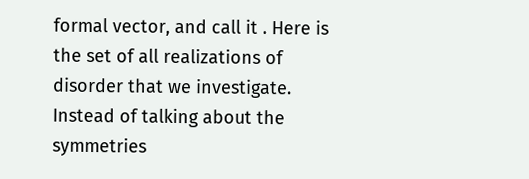formal vector, and call it . Here is the set of all realizations of disorder that we investigate. Instead of talking about the symmetries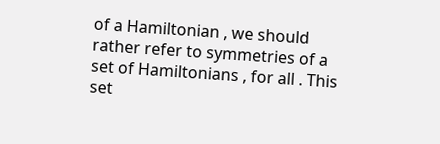of a Hamiltonian , we should rather refer to symmetries of a set of Hamiltonians , for all . This set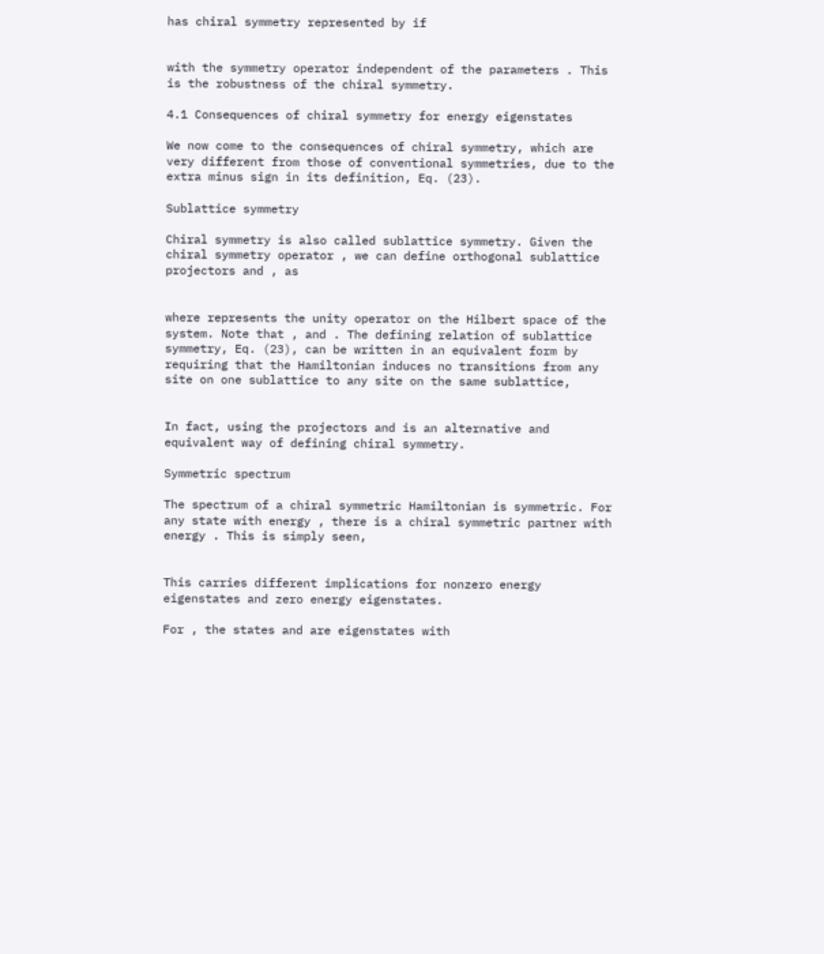has chiral symmetry represented by if


with the symmetry operator independent of the parameters . This is the robustness of the chiral symmetry.

4.1 Consequences of chiral symmetry for energy eigenstates

We now come to the consequences of chiral symmetry, which are very different from those of conventional symmetries, due to the extra minus sign in its definition, Eq. (23).

Sublattice symmetry

Chiral symmetry is also called sublattice symmetry. Given the chiral symmetry operator , we can define orthogonal sublattice projectors and , as


where represents the unity operator on the Hilbert space of the system. Note that , and . The defining relation of sublattice symmetry, Eq. (23), can be written in an equivalent form by requiring that the Hamiltonian induces no transitions from any site on one sublattice to any site on the same sublattice,


In fact, using the projectors and is an alternative and equivalent way of defining chiral symmetry.

Symmetric spectrum

The spectrum of a chiral symmetric Hamiltonian is symmetric. For any state with energy , there is a chiral symmetric partner with energy . This is simply seen,


This carries different implications for nonzero energy eigenstates and zero energy eigenstates.

For , the states and are eigenstates with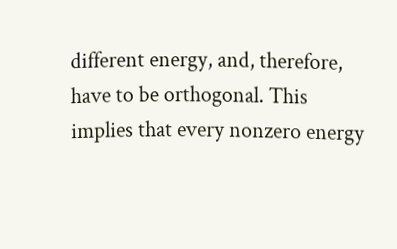different energy, and, therefore, have to be orthogonal. This implies that every nonzero energy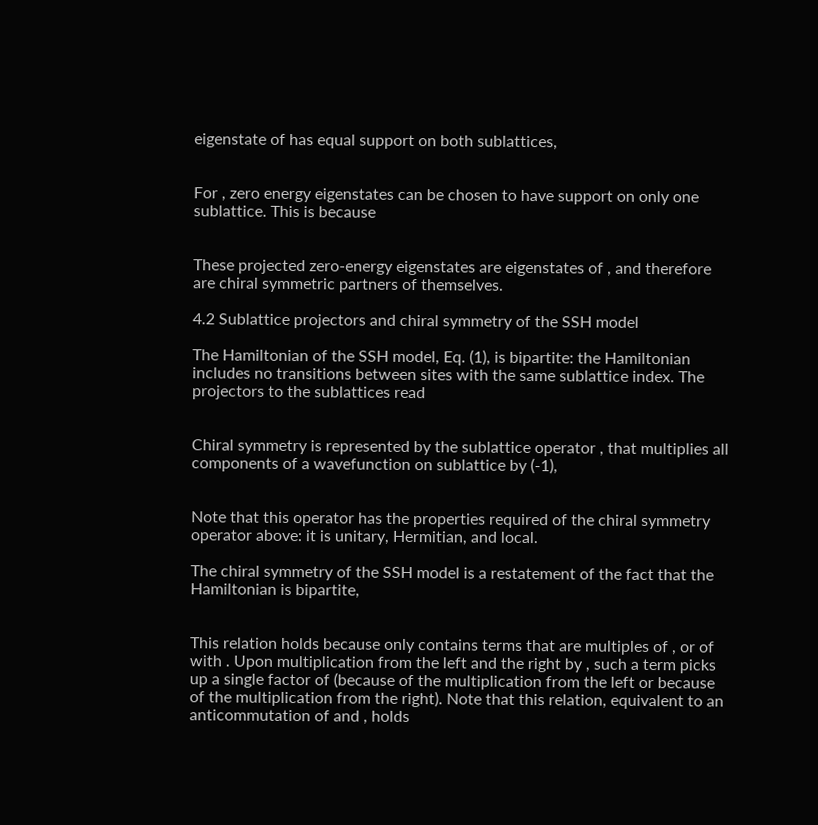eigenstate of has equal support on both sublattices,


For , zero energy eigenstates can be chosen to have support on only one sublattice. This is because


These projected zero-energy eigenstates are eigenstates of , and therefore are chiral symmetric partners of themselves.

4.2 Sublattice projectors and chiral symmetry of the SSH model

The Hamiltonian of the SSH model, Eq. (1), is bipartite: the Hamiltonian includes no transitions between sites with the same sublattice index. The projectors to the sublattices read


Chiral symmetry is represented by the sublattice operator , that multiplies all components of a wavefunction on sublattice by (-1),


Note that this operator has the properties required of the chiral symmetry operator above: it is unitary, Hermitian, and local.

The chiral symmetry of the SSH model is a restatement of the fact that the Hamiltonian is bipartite,


This relation holds because only contains terms that are multiples of , or of with . Upon multiplication from the left and the right by , such a term picks up a single factor of (because of the multiplication from the left or because of the multiplication from the right). Note that this relation, equivalent to an anticommutation of and , holds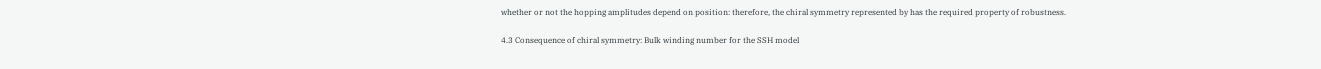whether or not the hopping amplitudes depend on position: therefore, the chiral symmetry represented by has the required property of robustness.

4.3 Consequence of chiral symmetry: Bulk winding number for the SSH model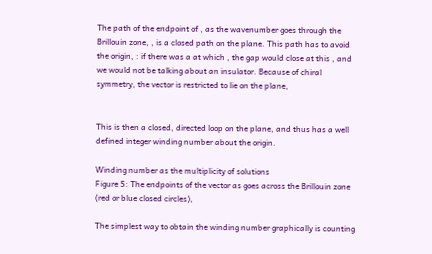The path of the endpoint of , as the wavenumber goes through the Brillouin zone, , is a closed path on the plane. This path has to avoid the origin, : if there was a at which , the gap would close at this , and we would not be talking about an insulator. Because of chiral symmetry, the vector is restricted to lie on the plane,


This is then a closed, directed loop on the plane, and thus has a well defined integer winding number about the origin.

Winding number as the multiplicity of solutions
Figure 5: The endpoints of the vector as goes across the Brillouin zone (red or blue closed circles),

The simplest way to obtain the winding number graphically is counting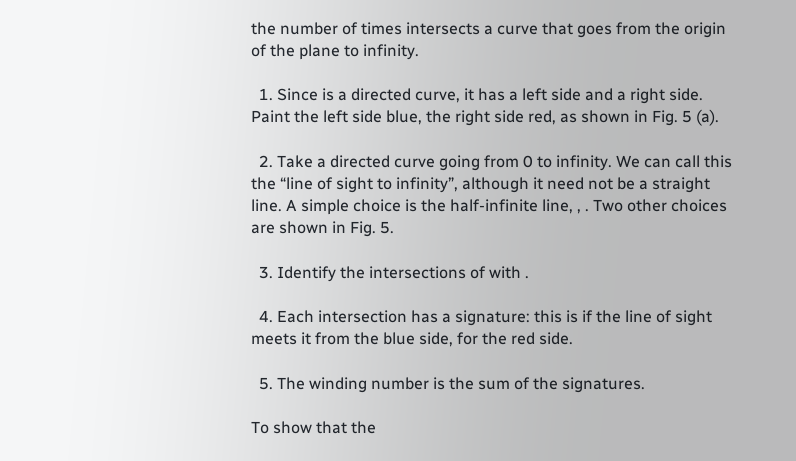the number of times intersects a curve that goes from the origin of the plane to infinity.

  1. Since is a directed curve, it has a left side and a right side. Paint the left side blue, the right side red, as shown in Fig. 5 (a).

  2. Take a directed curve going from 0 to infinity. We can call this the “line of sight to infinity”, although it need not be a straight line. A simple choice is the half-infinite line, , . Two other choices are shown in Fig. 5.

  3. Identify the intersections of with .

  4. Each intersection has a signature: this is if the line of sight meets it from the blue side, for the red side.

  5. The winding number is the sum of the signatures.

To show that the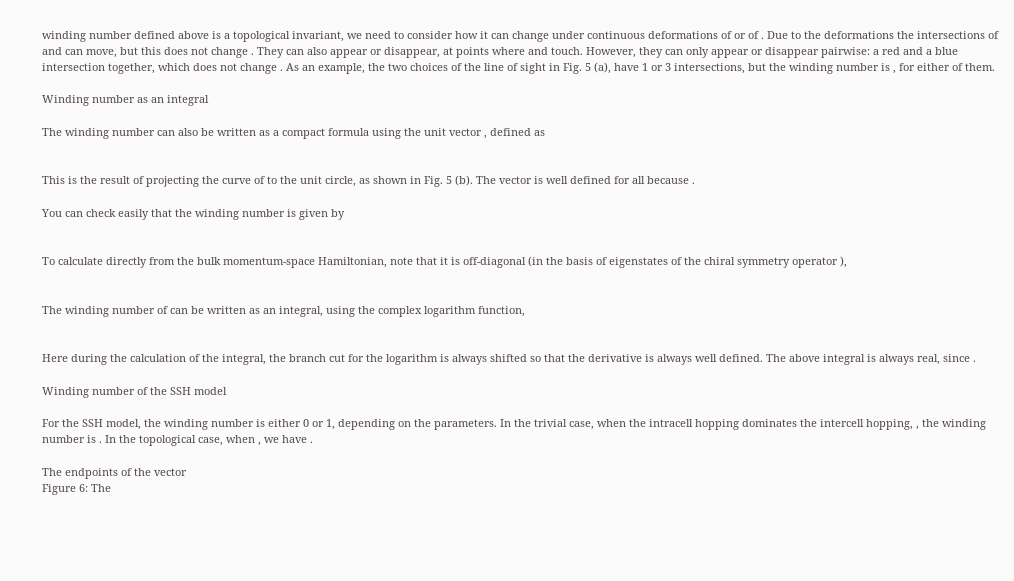winding number defined above is a topological invariant, we need to consider how it can change under continuous deformations of or of . Due to the deformations the intersections of and can move, but this does not change . They can also appear or disappear, at points where and touch. However, they can only appear or disappear pairwise: a red and a blue intersection together, which does not change . As an example, the two choices of the line of sight in Fig. 5 (a), have 1 or 3 intersections, but the winding number is , for either of them.

Winding number as an integral

The winding number can also be written as a compact formula using the unit vector , defined as


This is the result of projecting the curve of to the unit circle, as shown in Fig. 5 (b). The vector is well defined for all because .

You can check easily that the winding number is given by


To calculate directly from the bulk momentum-space Hamiltonian, note that it is off-diagonal (in the basis of eigenstates of the chiral symmetry operator ),


The winding number of can be written as an integral, using the complex logarithm function,


Here during the calculation of the integral, the branch cut for the logarithm is always shifted so that the derivative is always well defined. The above integral is always real, since .

Winding number of the SSH model

For the SSH model, the winding number is either 0 or 1, depending on the parameters. In the trivial case, when the intracell hopping dominates the intercell hopping, , the winding number is . In the topological case, when , we have .

The endpoints of the vector
Figure 6: The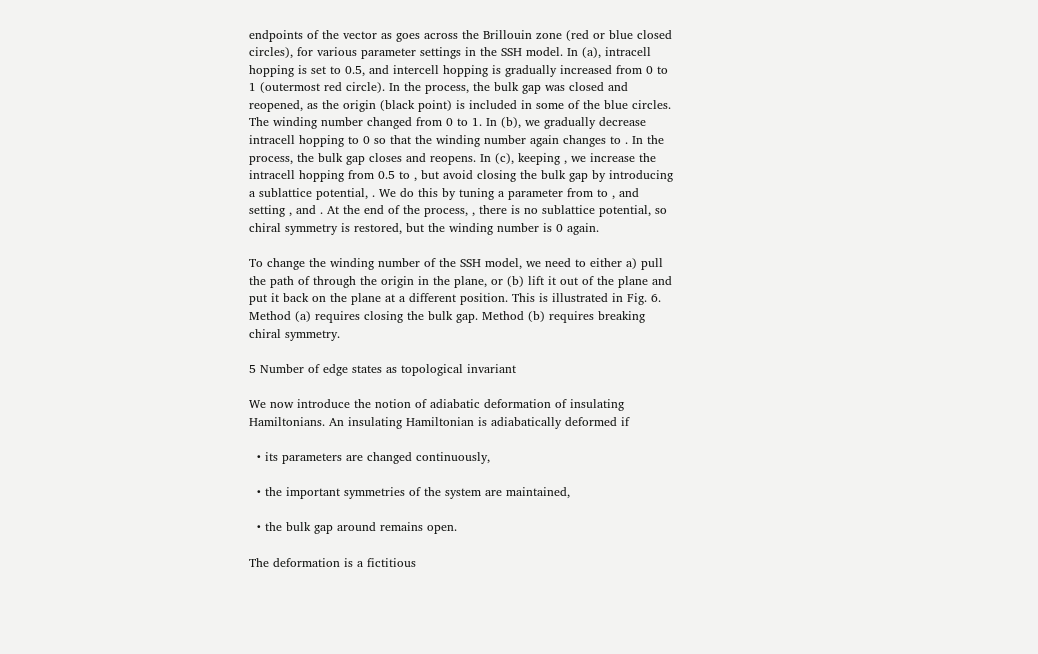endpoints of the vector as goes across the Brillouin zone (red or blue closed circles), for various parameter settings in the SSH model. In (a), intracell hopping is set to 0.5, and intercell hopping is gradually increased from 0 to 1 (outermost red circle). In the process, the bulk gap was closed and reopened, as the origin (black point) is included in some of the blue circles. The winding number changed from 0 to 1. In (b), we gradually decrease intracell hopping to 0 so that the winding number again changes to . In the process, the bulk gap closes and reopens. In (c), keeping , we increase the intracell hopping from 0.5 to , but avoid closing the bulk gap by introducing a sublattice potential, . We do this by tuning a parameter from to , and setting , and . At the end of the process, , there is no sublattice potential, so chiral symmetry is restored, but the winding number is 0 again.

To change the winding number of the SSH model, we need to either a) pull the path of through the origin in the plane, or (b) lift it out of the plane and put it back on the plane at a different position. This is illustrated in Fig. 6. Method (a) requires closing the bulk gap. Method (b) requires breaking chiral symmetry.

5 Number of edge states as topological invariant

We now introduce the notion of adiabatic deformation of insulating Hamiltonians. An insulating Hamiltonian is adiabatically deformed if

  • its parameters are changed continuously,

  • the important symmetries of the system are maintained,

  • the bulk gap around remains open.

The deformation is a fictitious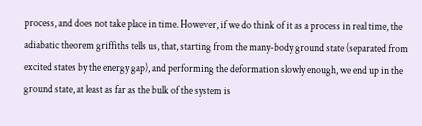process, and does not take place in time. However, if we do think of it as a process in real time, the adiabatic theorem griffiths tells us, that, starting from the many-body ground state (separated from excited states by the energy gap), and performing the deformation slowly enough, we end up in the ground state, at least as far as the bulk of the system is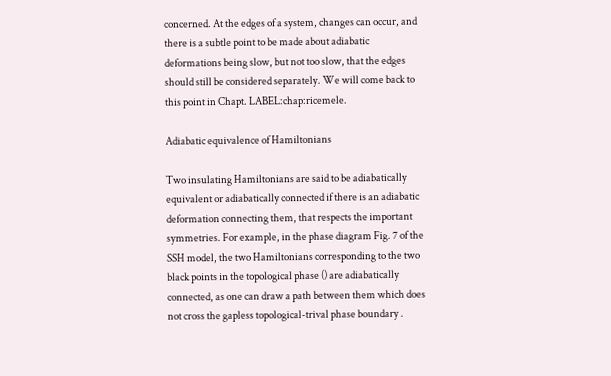concerned. At the edges of a system, changes can occur, and there is a subtle point to be made about adiabatic deformations being slow, but not too slow, that the edges should still be considered separately. We will come back to this point in Chapt. LABEL:chap:ricemele.

Adiabatic equivalence of Hamiltonians

Two insulating Hamiltonians are said to be adiabatically equivalent or adiabatically connected if there is an adiabatic deformation connecting them, that respects the important symmetries. For example, in the phase diagram Fig. 7 of the SSH model, the two Hamiltonians corresponding to the two black points in the topological phase () are adiabatically connected, as one can draw a path between them which does not cross the gapless topological-trival phase boundary .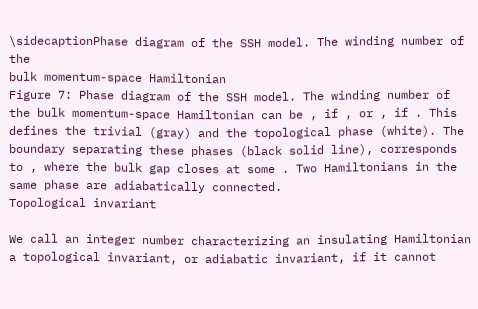\sidecaptionPhase diagram of the SSH model. The winding number of the
bulk momentum-space Hamiltonian
Figure 7: Phase diagram of the SSH model. The winding number of the bulk momentum-space Hamiltonian can be , if , or , if . This defines the trivial (gray) and the topological phase (white). The boundary separating these phases (black solid line), corresponds to , where the bulk gap closes at some . Two Hamiltonians in the same phase are adiabatically connected.
Topological invariant

We call an integer number characterizing an insulating Hamiltonian a topological invariant, or adiabatic invariant, if it cannot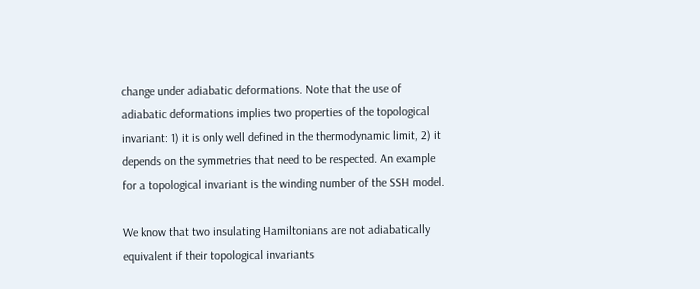change under adiabatic deformations. Note that the use of adiabatic deformations implies two properties of the topological invariant: 1) it is only well defined in the thermodynamic limit, 2) it depends on the symmetries that need to be respected. An example for a topological invariant is the winding number of the SSH model.

We know that two insulating Hamiltonians are not adiabatically equivalent if their topological invariants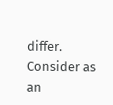differ. Consider as an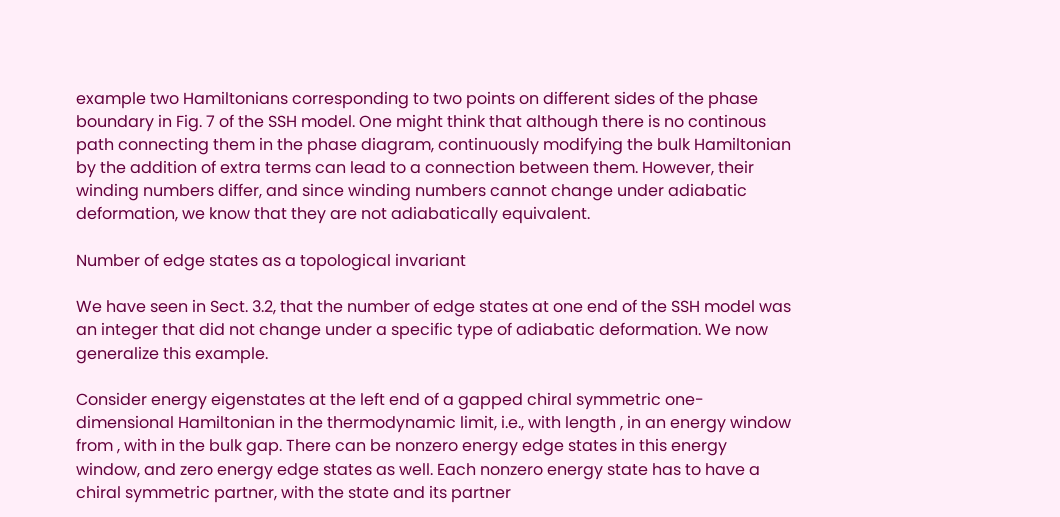example two Hamiltonians corresponding to two points on different sides of the phase boundary in Fig. 7 of the SSH model. One might think that although there is no continous path connecting them in the phase diagram, continuously modifying the bulk Hamiltonian by the addition of extra terms can lead to a connection between them. However, their winding numbers differ, and since winding numbers cannot change under adiabatic deformation, we know that they are not adiabatically equivalent.

Number of edge states as a topological invariant

We have seen in Sect. 3.2, that the number of edge states at one end of the SSH model was an integer that did not change under a specific type of adiabatic deformation. We now generalize this example.

Consider energy eigenstates at the left end of a gapped chiral symmetric one-dimensional Hamiltonian in the thermodynamic limit, i.e., with length , in an energy window from , with in the bulk gap. There can be nonzero energy edge states in this energy window, and zero energy edge states as well. Each nonzero energy state has to have a chiral symmetric partner, with the state and its partner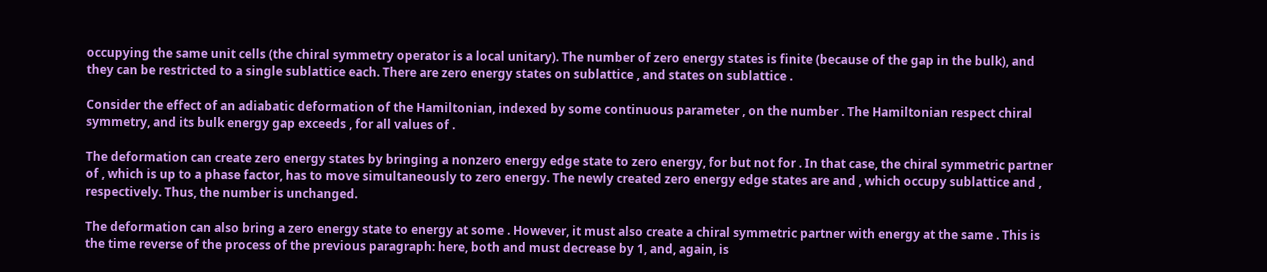occupying the same unit cells (the chiral symmetry operator is a local unitary). The number of zero energy states is finite (because of the gap in the bulk), and they can be restricted to a single sublattice each. There are zero energy states on sublattice , and states on sublattice .

Consider the effect of an adiabatic deformation of the Hamiltonian, indexed by some continuous parameter , on the number . The Hamiltonian respect chiral symmetry, and its bulk energy gap exceeds , for all values of .

The deformation can create zero energy states by bringing a nonzero energy edge state to zero energy, for but not for . In that case, the chiral symmetric partner of , which is up to a phase factor, has to move simultaneously to zero energy. The newly created zero energy edge states are and , which occupy sublattice and , respectively. Thus, the number is unchanged.

The deformation can also bring a zero energy state to energy at some . However, it must also create a chiral symmetric partner with energy at the same . This is the time reverse of the process of the previous paragraph: here, both and must decrease by 1, and, again, is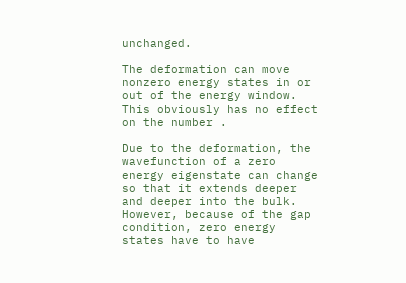unchanged.

The deformation can move nonzero energy states in or out of the energy window. This obviously has no effect on the number .

Due to the deformation, the wavefunction of a zero energy eigenstate can change so that it extends deeper and deeper into the bulk. However, because of the gap condition, zero energy states have to have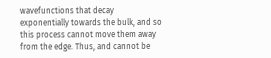wavefunctions that decay exponentially towards the bulk, and so this process cannot move them away from the edge. Thus, and cannot be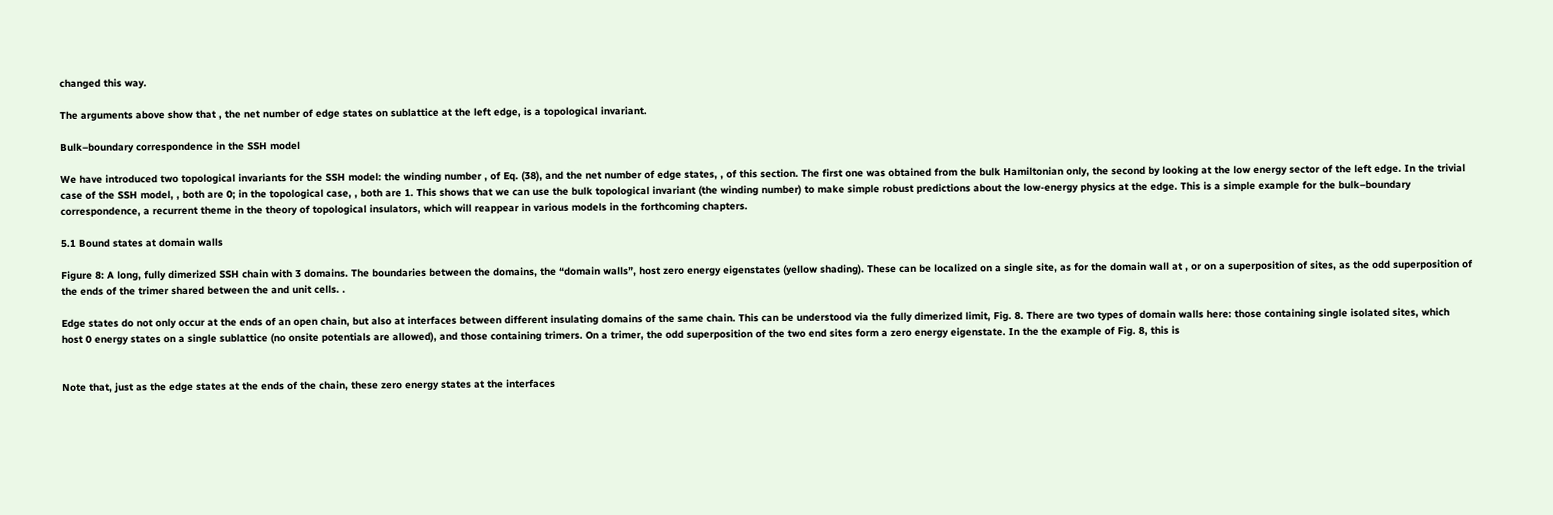changed this way.

The arguments above show that , the net number of edge states on sublattice at the left edge, is a topological invariant.

Bulk–boundary correspondence in the SSH model

We have introduced two topological invariants for the SSH model: the winding number , of Eq. (38), and the net number of edge states, , of this section. The first one was obtained from the bulk Hamiltonian only, the second by looking at the low energy sector of the left edge. In the trivial case of the SSH model, , both are 0; in the topological case, , both are 1. This shows that we can use the bulk topological invariant (the winding number) to make simple robust predictions about the low-energy physics at the edge. This is a simple example for the bulk–boundary correspondence, a recurrent theme in the theory of topological insulators, which will reappear in various models in the forthcoming chapters.

5.1 Bound states at domain walls

Figure 8: A long, fully dimerized SSH chain with 3 domains. The boundaries between the domains, the “domain walls”, host zero energy eigenstates (yellow shading). These can be localized on a single site, as for the domain wall at , or on a superposition of sites, as the odd superposition of the ends of the trimer shared between the and unit cells. .

Edge states do not only occur at the ends of an open chain, but also at interfaces between different insulating domains of the same chain. This can be understood via the fully dimerized limit, Fig. 8. There are two types of domain walls here: those containing single isolated sites, which host 0 energy states on a single sublattice (no onsite potentials are allowed), and those containing trimers. On a trimer, the odd superposition of the two end sites form a zero energy eigenstate. In the the example of Fig. 8, this is


Note that, just as the edge states at the ends of the chain, these zero energy states at the interfaces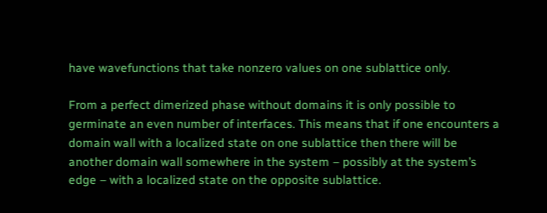have wavefunctions that take nonzero values on one sublattice only.

From a perfect dimerized phase without domains it is only possible to germinate an even number of interfaces. This means that if one encounters a domain wall with a localized state on one sublattice then there will be another domain wall somewhere in the system – possibly at the system’s edge – with a localized state on the opposite sublattice.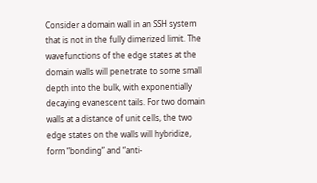Consider a domain wall in an SSH system that is not in the fully dimerized limit. The wavefunctions of the edge states at the domain walls will penetrate to some small depth into the bulk, with exponentially decaying evanescent tails. For two domain walls at a distance of unit cells, the two edge states on the walls will hybridize, form “bonding” and “anti-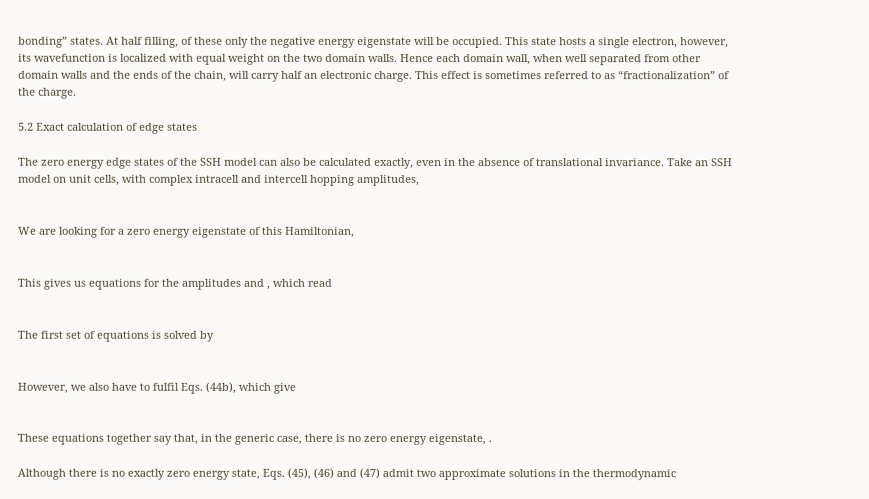bonding” states. At half filling, of these only the negative energy eigenstate will be occupied. This state hosts a single electron, however, its wavefunction is localized with equal weight on the two domain walls. Hence each domain wall, when well separated from other domain walls and the ends of the chain, will carry half an electronic charge. This effect is sometimes referred to as “fractionalization” of the charge.

5.2 Exact calculation of edge states

The zero energy edge states of the SSH model can also be calculated exactly, even in the absence of translational invariance. Take an SSH model on unit cells, with complex intracell and intercell hopping amplitudes,


We are looking for a zero energy eigenstate of this Hamiltonian,


This gives us equations for the amplitudes and , which read


The first set of equations is solved by


However, we also have to fulfil Eqs. (44b), which give


These equations together say that, in the generic case, there is no zero energy eigenstate, .

Although there is no exactly zero energy state, Eqs. (45), (46) and (47) admit two approximate solutions in the thermodynamic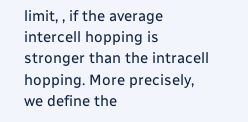limit, , if the average intercell hopping is stronger than the intracell hopping. More precisely, we define the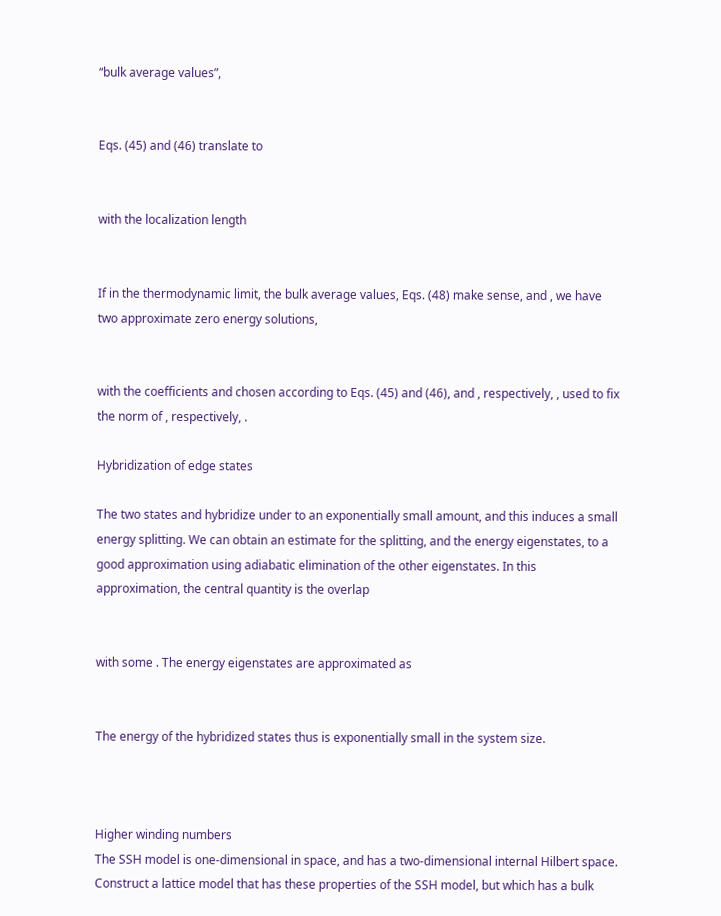“bulk average values”,


Eqs. (45) and (46) translate to


with the localization length


If in the thermodynamic limit, the bulk average values, Eqs. (48) make sense, and , we have two approximate zero energy solutions,


with the coefficients and chosen according to Eqs. (45) and (46), and , respectively, , used to fix the norm of , respectively, .

Hybridization of edge states

The two states and hybridize under to an exponentially small amount, and this induces a small energy splitting. We can obtain an estimate for the splitting, and the energy eigenstates, to a good approximation using adiabatic elimination of the other eigenstates. In this approximation, the central quantity is the overlap


with some . The energy eigenstates are approximated as


The energy of the hybridized states thus is exponentially small in the system size.



Higher winding numbers
The SSH model is one-dimensional in space, and has a two-dimensional internal Hilbert space. Construct a lattice model that has these properties of the SSH model, but which has a bulk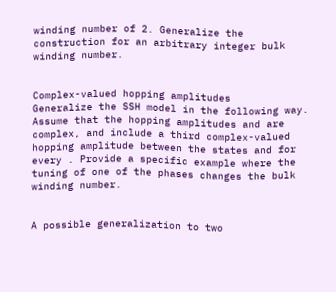winding number of 2. Generalize the construction for an arbitrary integer bulk winding number.


Complex-valued hopping amplitudes
Generalize the SSH model in the following way. Assume that the hopping amplitudes and are complex, and include a third complex-valued hopping amplitude between the states and for every . Provide a specific example where the tuning of one of the phases changes the bulk winding number.


A possible generalization to two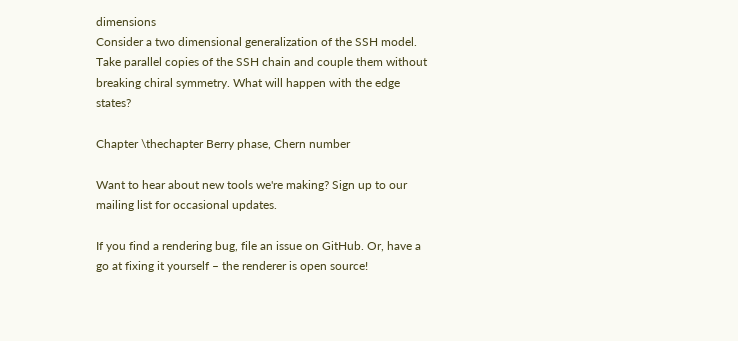dimensions
Consider a two dimensional generalization of the SSH model. Take parallel copies of the SSH chain and couple them without breaking chiral symmetry. What will happen with the edge states?

Chapter \thechapter Berry phase, Chern number

Want to hear about new tools we're making? Sign up to our mailing list for occasional updates.

If you find a rendering bug, file an issue on GitHub. Or, have a go at fixing it yourself – the renderer is open source!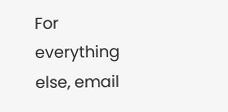For everything else, email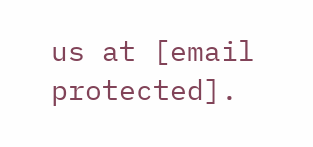us at [email protected].